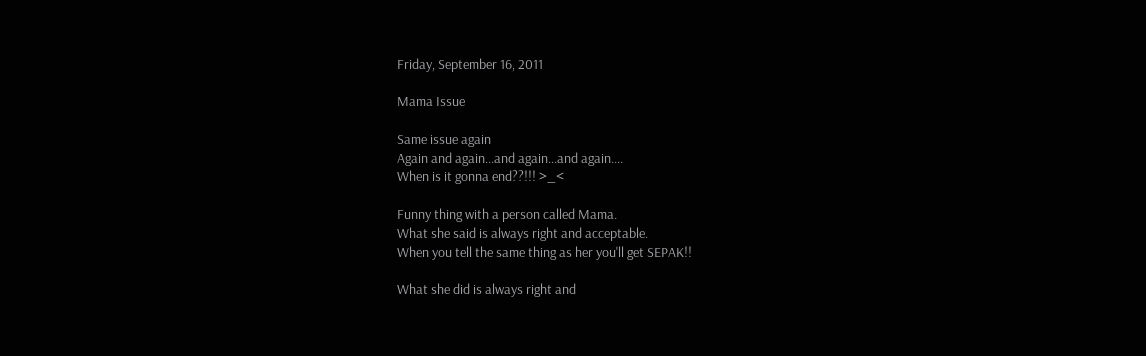Friday, September 16, 2011

Mama Issue

Same issue again
Again and again...and again...and again....
When is it gonna end??!!! >_<

Funny thing with a person called Mama.
What she said is always right and acceptable.
When you tell the same thing as her you'll get SEPAK!!

What she did is always right and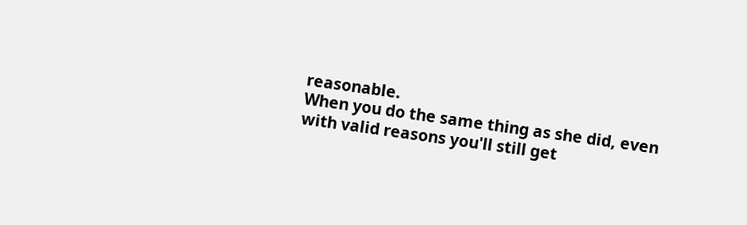reasonable.
When you do the same thing as she did, even with valid reasons you'll still get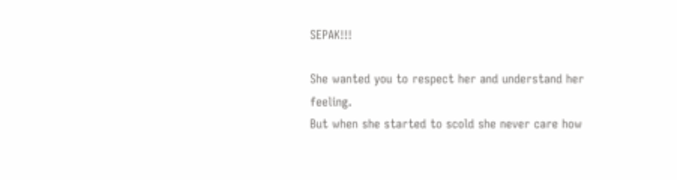SEPAK!!!

She wanted you to respect her and understand her feeling.
But when she started to scold she never care how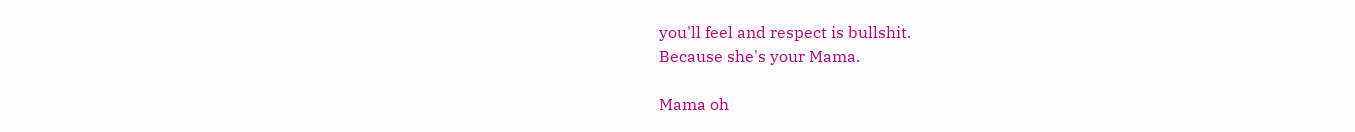you'll feel and respect is bullshit.
Because she's your Mama.

Mama oh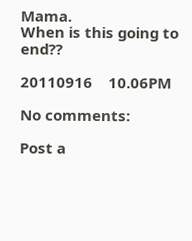Mama.
When is this going to end??

20110916    10.06PM

No comments:

Post a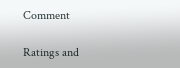Comment

Ratings and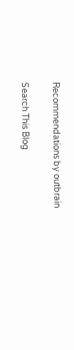Recommendations by outbrain

Search This Blog